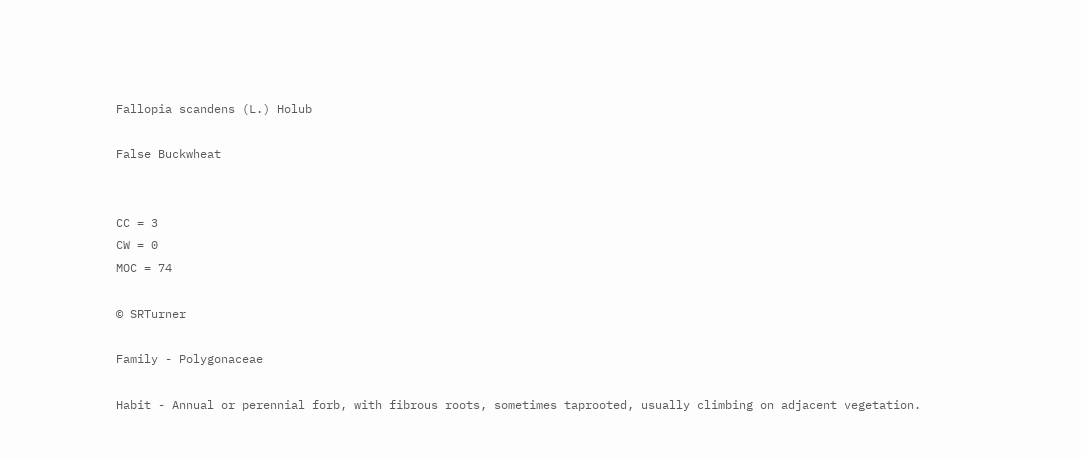Fallopia scandens (L.) Holub

False Buckwheat


CC = 3
CW = 0
MOC = 74

© SRTurner

Family - Polygonaceae

Habit - Annual or perennial forb, with fibrous roots, sometimes taprooted, usually climbing on adjacent vegetation.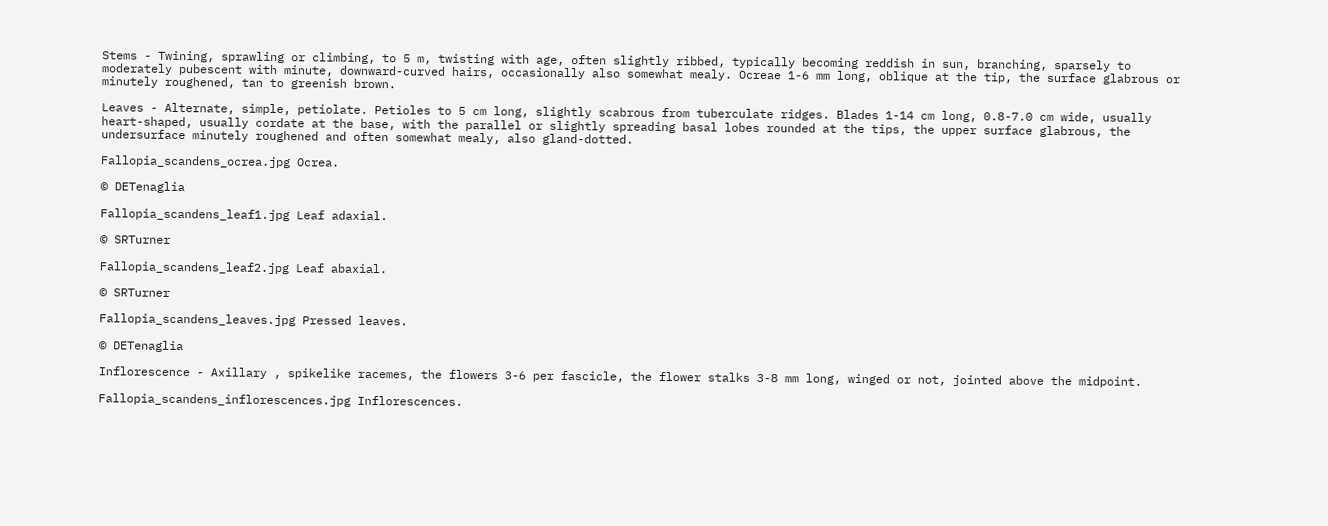Stems - Twining, sprawling or climbing, to 5 m, twisting with age, often slightly ribbed, typically becoming reddish in sun, branching, sparsely to moderately pubescent with minute, downward-curved hairs, occasionally also somewhat mealy. Ocreae 1-6 mm long, oblique at the tip, the surface glabrous or minutely roughened, tan to greenish brown.

Leaves - Alternate, simple, petiolate. Petioles to 5 cm long, slightly scabrous from tuberculate ridges. Blades 1-14 cm long, 0.8-7.0 cm wide, usually heart-shaped, usually cordate at the base, with the parallel or slightly spreading basal lobes rounded at the tips, the upper surface glabrous, the undersurface minutely roughened and often somewhat mealy, also gland-dotted.

Fallopia_scandens_ocrea.jpg Ocrea.

© DETenaglia

Fallopia_scandens_leaf1.jpg Leaf adaxial.

© SRTurner

Fallopia_scandens_leaf2.jpg Leaf abaxial.

© SRTurner

Fallopia_scandens_leaves.jpg Pressed leaves.

© DETenaglia

Inflorescence - Axillary , spikelike racemes, the flowers 3-6 per fascicle, the flower stalks 3-8 mm long, winged or not, jointed above the midpoint.

Fallopia_scandens_inflorescences.jpg Inflorescences.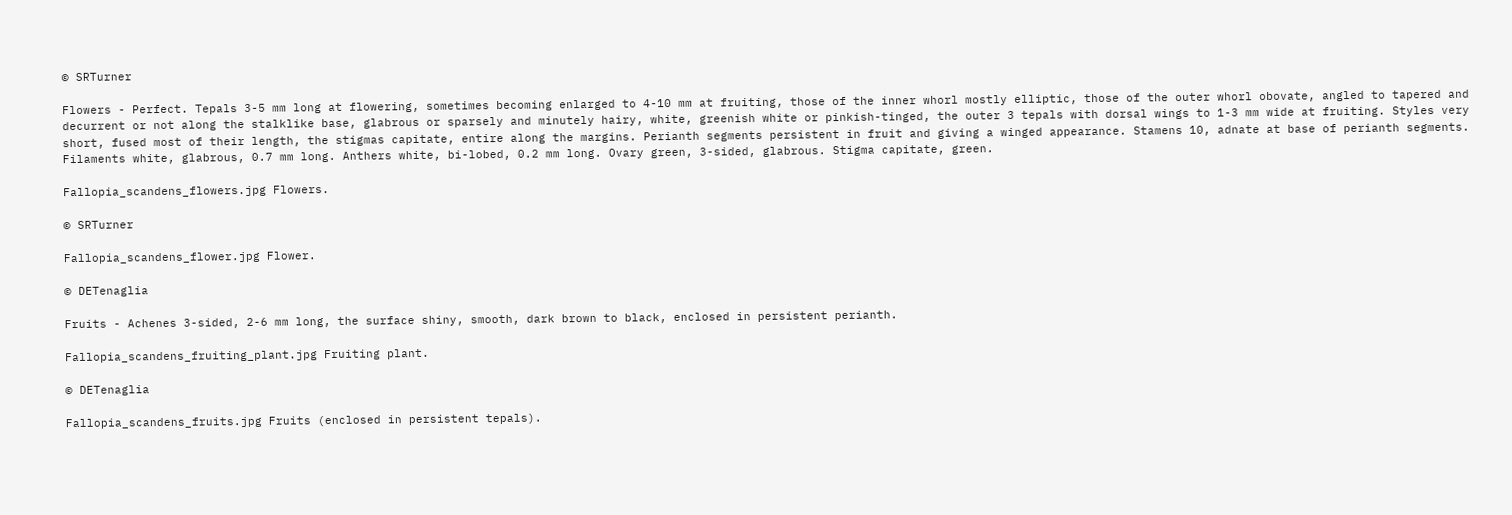© SRTurner

Flowers - Perfect. Tepals 3-5 mm long at flowering, sometimes becoming enlarged to 4-10 mm at fruiting, those of the inner whorl mostly elliptic, those of the outer whorl obovate, angled to tapered and decurrent or not along the stalklike base, glabrous or sparsely and minutely hairy, white, greenish white or pinkish-tinged, the outer 3 tepals with dorsal wings to 1-3 mm wide at fruiting. Styles very short, fused most of their length, the stigmas capitate, entire along the margins. Perianth segments persistent in fruit and giving a winged appearance. Stamens 10, adnate at base of perianth segments. Filaments white, glabrous, 0.7 mm long. Anthers white, bi-lobed, 0.2 mm long. Ovary green, 3-sided, glabrous. Stigma capitate, green.

Fallopia_scandens_flowers.jpg Flowers.

© SRTurner

Fallopia_scandens_flower.jpg Flower.

© DETenaglia

Fruits - Achenes 3-sided, 2-6 mm long, the surface shiny, smooth, dark brown to black, enclosed in persistent perianth.

Fallopia_scandens_fruiting_plant.jpg Fruiting plant.

© DETenaglia

Fallopia_scandens_fruits.jpg Fruits (enclosed in persistent tepals).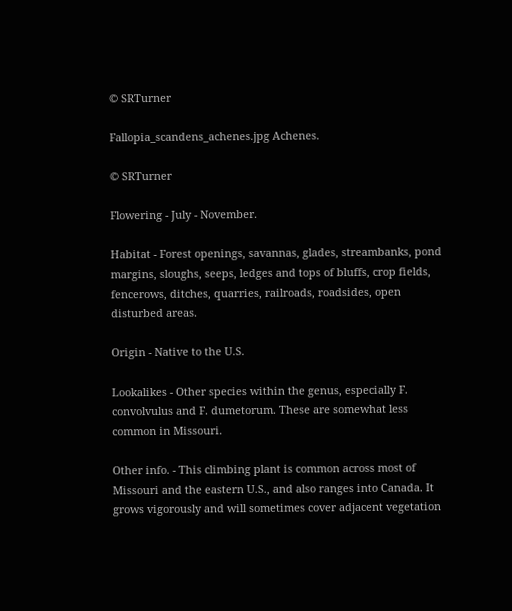© SRTurner

Fallopia_scandens_achenes.jpg Achenes.

© SRTurner

Flowering - July - November.

Habitat - Forest openings, savannas, glades, streambanks, pond margins, sloughs, seeps, ledges and tops of bluffs, crop fields, fencerows, ditches, quarries, railroads, roadsides, open disturbed areas.

Origin - Native to the U.S.

Lookalikes - Other species within the genus, especially F. convolvulus and F. dumetorum. These are somewhat less common in Missouri.

Other info. - This climbing plant is common across most of Missouri and the eastern U.S., and also ranges into Canada. It grows vigorously and will sometimes cover adjacent vegetation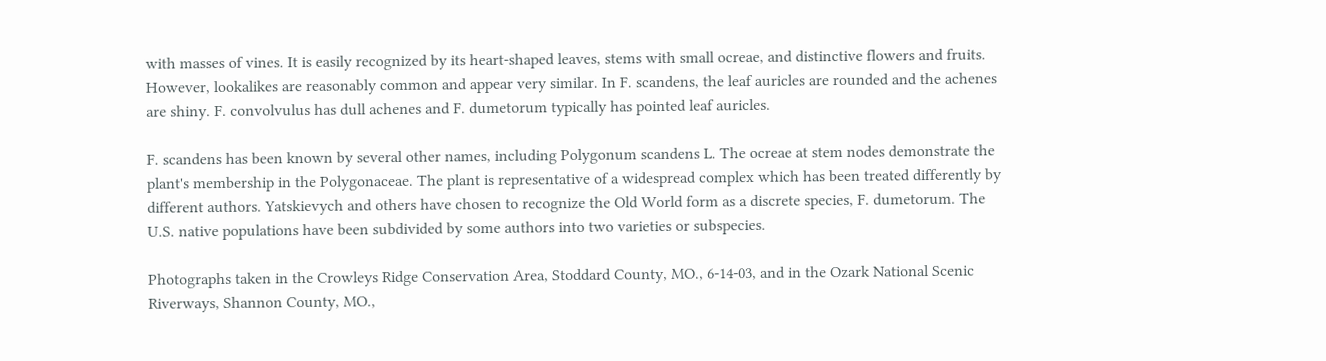with masses of vines. It is easily recognized by its heart-shaped leaves, stems with small ocreae, and distinctive flowers and fruits. However, lookalikes are reasonably common and appear very similar. In F. scandens, the leaf auricles are rounded and the achenes are shiny. F. convolvulus has dull achenes and F. dumetorum typically has pointed leaf auricles.

F. scandens has been known by several other names, including Polygonum scandens L. The ocreae at stem nodes demonstrate the plant's membership in the Polygonaceae. The plant is representative of a widespread complex which has been treated differently by different authors. Yatskievych and others have chosen to recognize the Old World form as a discrete species, F. dumetorum. The U.S. native populations have been subdivided by some authors into two varieties or subspecies.

Photographs taken in the Crowleys Ridge Conservation Area, Stoddard County, MO., 6-14-03, and in the Ozark National Scenic Riverways, Shannon County, MO.,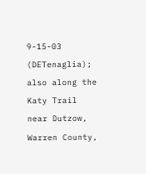9-15-03 (DETenaglia); also along the Katy Trail near Dutzow, Warren County,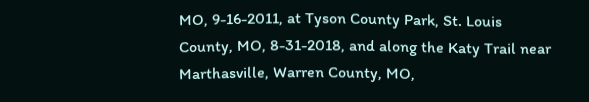MO, 9-16-2011, at Tyson County Park, St. Louis County, MO, 8-31-2018, and along the Katy Trail near Marthasville, Warren County, MO,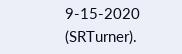9-15-2020 (SRTurner).